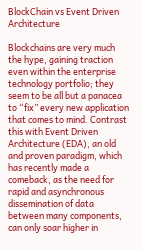BlockChain vs Event Driven Architecture

Blockchains are very much the hype, gaining traction even within the enterprise technology portfolio; they seem to be all but a panacea to “fix” every new application that comes to mind. Contrast this with Event Driven Architecture (EDA), an old and proven paradigm, which has recently made a comeback, as the need for rapid and asynchronous dissemination of data between many components, can only soar higher in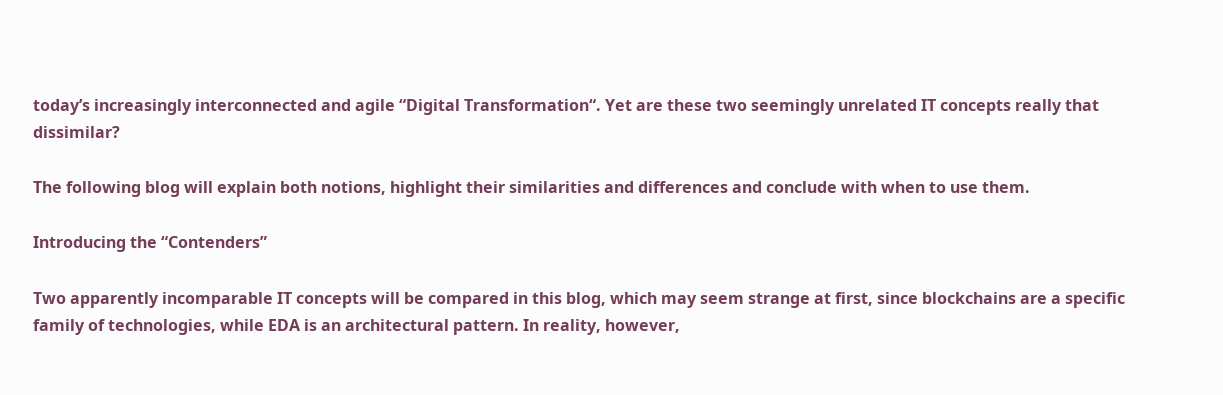today’s increasingly interconnected and agile “Digital Transformation“. Yet are these two seemingly unrelated IT concepts really that dissimilar?

The following blog will explain both notions, highlight their similarities and differences and conclude with when to use them.

Introducing the “Contenders”

Two apparently incomparable IT concepts will be compared in this blog, which may seem strange at first, since blockchains are a specific family of technologies, while EDA is an architectural pattern. In reality, however,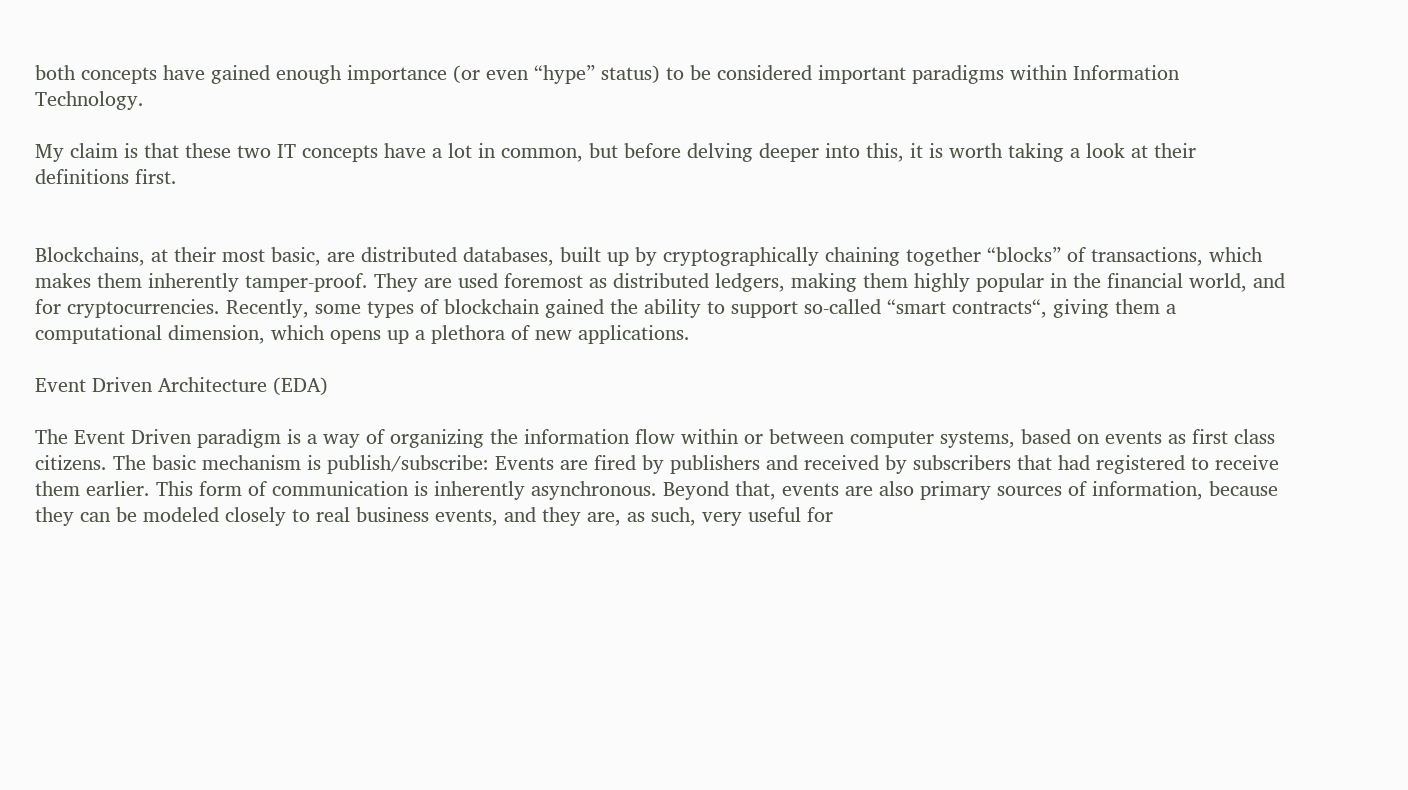both concepts have gained enough importance (or even “hype” status) to be considered important paradigms within Information Technology.

My claim is that these two IT concepts have a lot in common, but before delving deeper into this, it is worth taking a look at their definitions first.


Blockchains, at their most basic, are distributed databases, built up by cryptographically chaining together “blocks” of transactions, which makes them inherently tamper-proof. They are used foremost as distributed ledgers, making them highly popular in the financial world, and for cryptocurrencies. Recently, some types of blockchain gained the ability to support so-called “smart contracts“, giving them a computational dimension, which opens up a plethora of new applications.

Event Driven Architecture (EDA)

The Event Driven paradigm is a way of organizing the information flow within or between computer systems, based on events as first class citizens. The basic mechanism is publish/subscribe: Events are fired by publishers and received by subscribers that had registered to receive them earlier. This form of communication is inherently asynchronous. Beyond that, events are also primary sources of information, because they can be modeled closely to real business events, and they are, as such, very useful for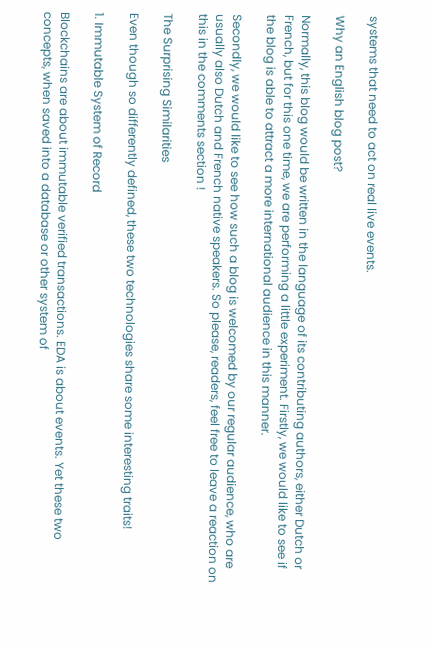systems that need to act on real live events.

Why an English blog post?

Normally, this blog would be written in the language of its contributing authors, either Dutch or French, but for this one time, we are performing a little experiment. Firstly, we would like to see if the blog is able to attract a more international audience in this manner.

Secondly, we would like to see how such a blog is welcomed by our regular audience, who are usually also Dutch and French native speakers. So please, readers, feel free to leave a reaction on this in the comments section !

The Surprising Similarities

Even though so differently defined, these two technologies share some interesting traits!

1. Immutable System of Record

Blockchains are about immutable verified transactions. EDA is about events. Yet these two concepts, when saved into a database or other system of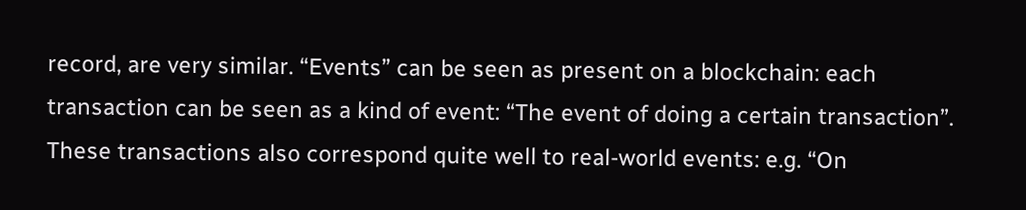record, are very similar. “Events” can be seen as present on a blockchain: each transaction can be seen as a kind of event: “The event of doing a certain transaction”. These transactions also correspond quite well to real-world events: e.g. “On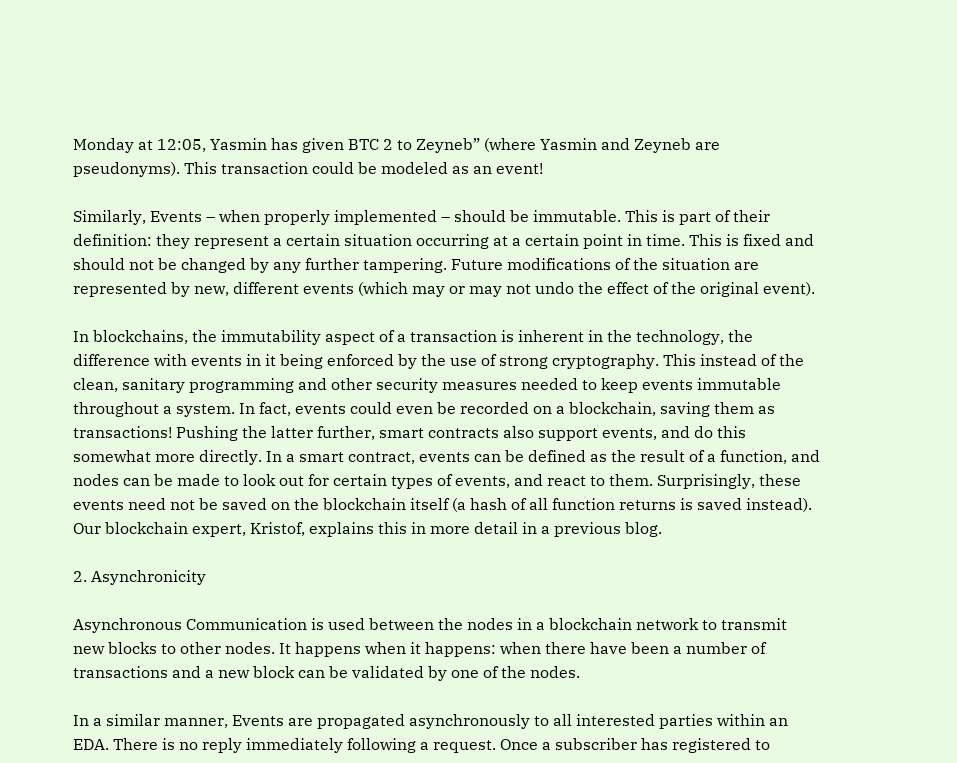Monday at 12:05, Yasmin has given BTC 2 to Zeyneb” (where Yasmin and Zeyneb are pseudonyms). This transaction could be modeled as an event!

Similarly, Events – when properly implemented – should be immutable. This is part of their definition: they represent a certain situation occurring at a certain point in time. This is fixed and should not be changed by any further tampering. Future modifications of the situation are represented by new, different events (which may or may not undo the effect of the original event).

In blockchains, the immutability aspect of a transaction is inherent in the technology, the difference with events in it being enforced by the use of strong cryptography. This instead of the clean, sanitary programming and other security measures needed to keep events immutable throughout a system. In fact, events could even be recorded on a blockchain, saving them as transactions! Pushing the latter further, smart contracts also support events, and do this somewhat more directly. In a smart contract, events can be defined as the result of a function, and nodes can be made to look out for certain types of events, and react to them. Surprisingly, these events need not be saved on the blockchain itself (a hash of all function returns is saved instead). Our blockchain expert, Kristof, explains this in more detail in a previous blog.

2. Asynchronicity

Asynchronous Communication is used between the nodes in a blockchain network to transmit new blocks to other nodes. It happens when it happens: when there have been a number of transactions and a new block can be validated by one of the nodes.

In a similar manner, Events are propagated asynchronously to all interested parties within an EDA. There is no reply immediately following a request. Once a subscriber has registered to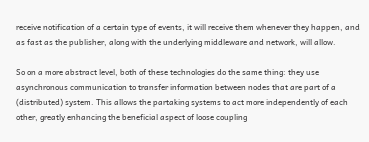receive notification of a certain type of events, it will receive them whenever they happen, and as fast as the publisher, along with the underlying middleware and network, will allow.

So on a more abstract level, both of these technologies do the same thing: they use asynchronous communication to transfer information between nodes that are part of a (distributed) system. This allows the partaking systems to act more independently of each other, greatly enhancing the beneficial aspect of loose coupling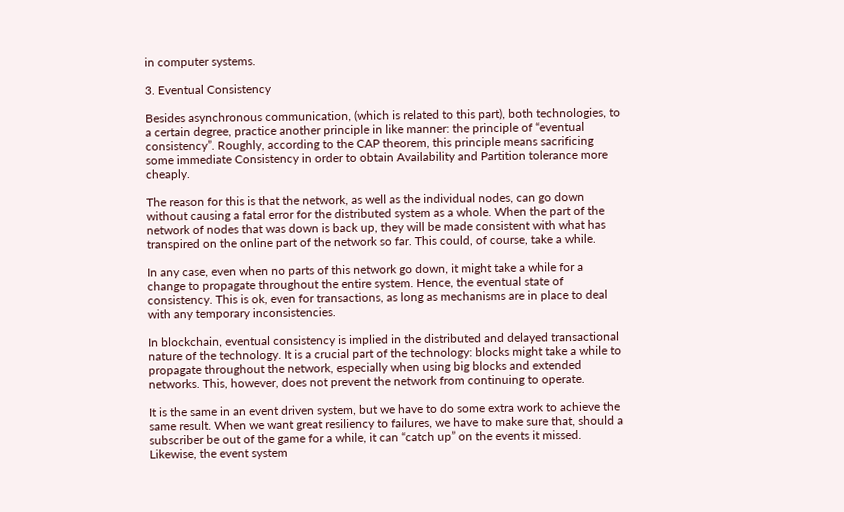in computer systems.

3. Eventual Consistency

Besides asynchronous communication, (which is related to this part), both technologies, to a certain degree, practice another principle in like manner: the principle of “eventual consistency”. Roughly, according to the CAP theorem, this principle means sacrificing some immediate Consistency in order to obtain Availability and Partition tolerance more cheaply.

The reason for this is that the network, as well as the individual nodes, can go down without causing a fatal error for the distributed system as a whole. When the part of the network of nodes that was down is back up, they will be made consistent with what has transpired on the online part of the network so far. This could, of course, take a while.

In any case, even when no parts of this network go down, it might take a while for a change to propagate throughout the entire system. Hence, the eventual state of consistency. This is ok, even for transactions, as long as mechanisms are in place to deal with any temporary inconsistencies.

In blockchain, eventual consistency is implied in the distributed and delayed transactional nature of the technology. It is a crucial part of the technology: blocks might take a while to propagate throughout the network, especially when using big blocks and extended networks. This, however, does not prevent the network from continuing to operate.

It is the same in an event driven system, but we have to do some extra work to achieve the same result. When we want great resiliency to failures, we have to make sure that, should a subscriber be out of the game for a while, it can “catch up” on the events it missed. Likewise, the event system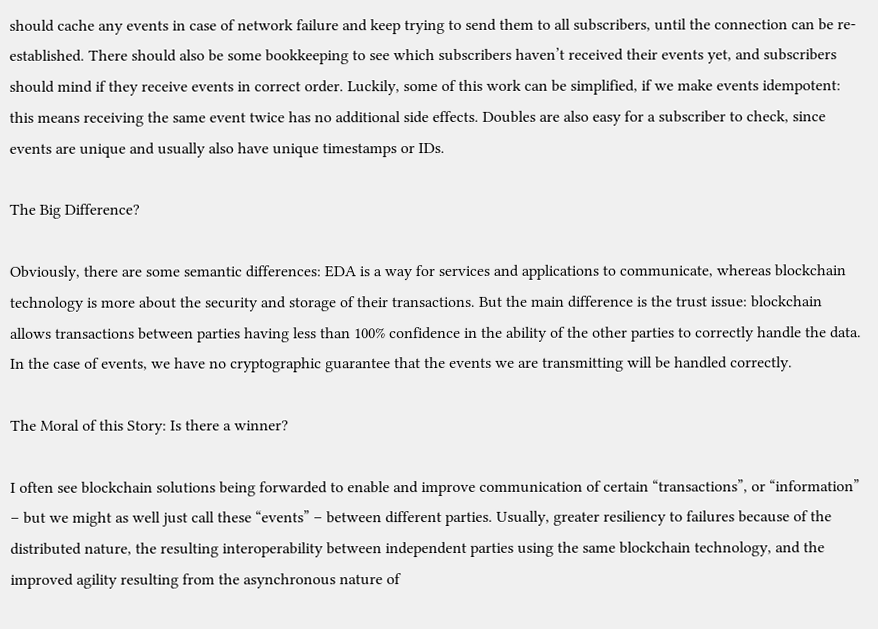should cache any events in case of network failure and keep trying to send them to all subscribers, until the connection can be re-established. There should also be some bookkeeping to see which subscribers haven’t received their events yet, and subscribers should mind if they receive events in correct order. Luckily, some of this work can be simplified, if we make events idempotent: this means receiving the same event twice has no additional side effects. Doubles are also easy for a subscriber to check, since events are unique and usually also have unique timestamps or IDs.

The Big Difference?

Obviously, there are some semantic differences: EDA is a way for services and applications to communicate, whereas blockchain technology is more about the security and storage of their transactions. But the main difference is the trust issue: blockchain allows transactions between parties having less than 100% confidence in the ability of the other parties to correctly handle the data. In the case of events, we have no cryptographic guarantee that the events we are transmitting will be handled correctly.

The Moral of this Story: Is there a winner?

I often see blockchain solutions being forwarded to enable and improve communication of certain “transactions”, or “information” – but we might as well just call these “events” – between different parties. Usually, greater resiliency to failures because of the distributed nature, the resulting interoperability between independent parties using the same blockchain technology, and the improved agility resulting from the asynchronous nature of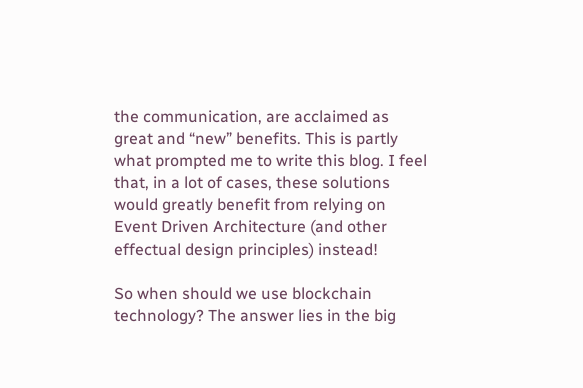the communication, are acclaimed as great and “new” benefits. This is partly what prompted me to write this blog. I feel that, in a lot of cases, these solutions would greatly benefit from relying on Event Driven Architecture (and other effectual design principles) instead!

So when should we use blockchain technology? The answer lies in the big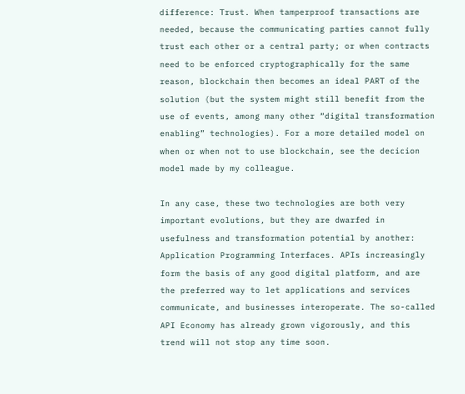difference: Trust. When tamperproof transactions are needed, because the communicating parties cannot fully trust each other or a central party; or when contracts need to be enforced cryptographically for the same reason, blockchain then becomes an ideal PART of the solution (but the system might still benefit from the use of events, among many other “digital transformation enabling” technologies). For a more detailed model on when or when not to use blockchain, see the decicion model made by my colleague.

In any case, these two technologies are both very important evolutions, but they are dwarfed in usefulness and transformation potential by another: Application Programming Interfaces. APIs increasingly form the basis of any good digital platform, and are the preferred way to let applications and services communicate, and businesses interoperate. The so-called API Economy has already grown vigorously, and this trend will not stop any time soon.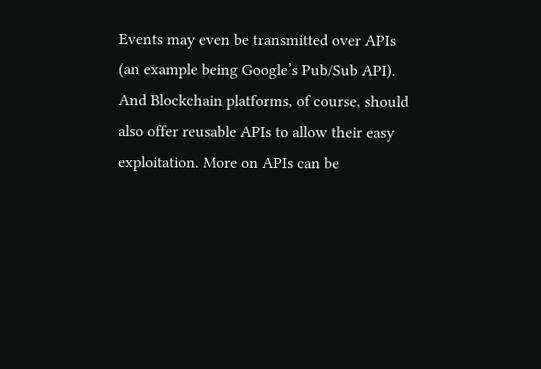Events may even be transmitted over APIs (an example being Google’s Pub/Sub API). And Blockchain platforms, of course, should also offer reusable APIs to allow their easy exploitation. More on APIs can be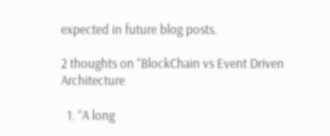expected in future blog posts.

2 thoughts on “BlockChain vs Event Driven Architecture

  1. “A long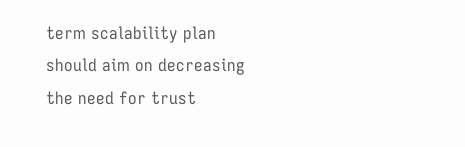term scalability plan should aim on decreasing the need for trust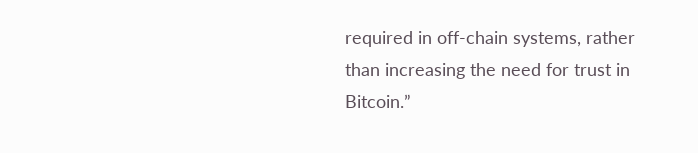required in off-chain systems, rather than increasing the need for trust in Bitcoin.”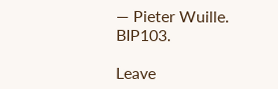— Pieter Wuille. BIP103.

Leave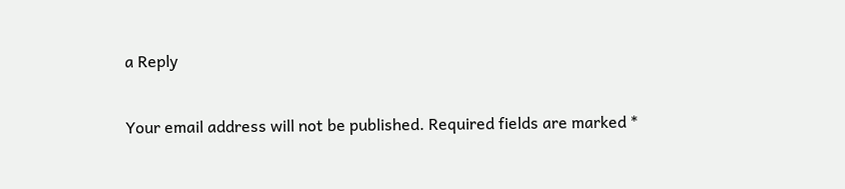a Reply

Your email address will not be published. Required fields are marked *